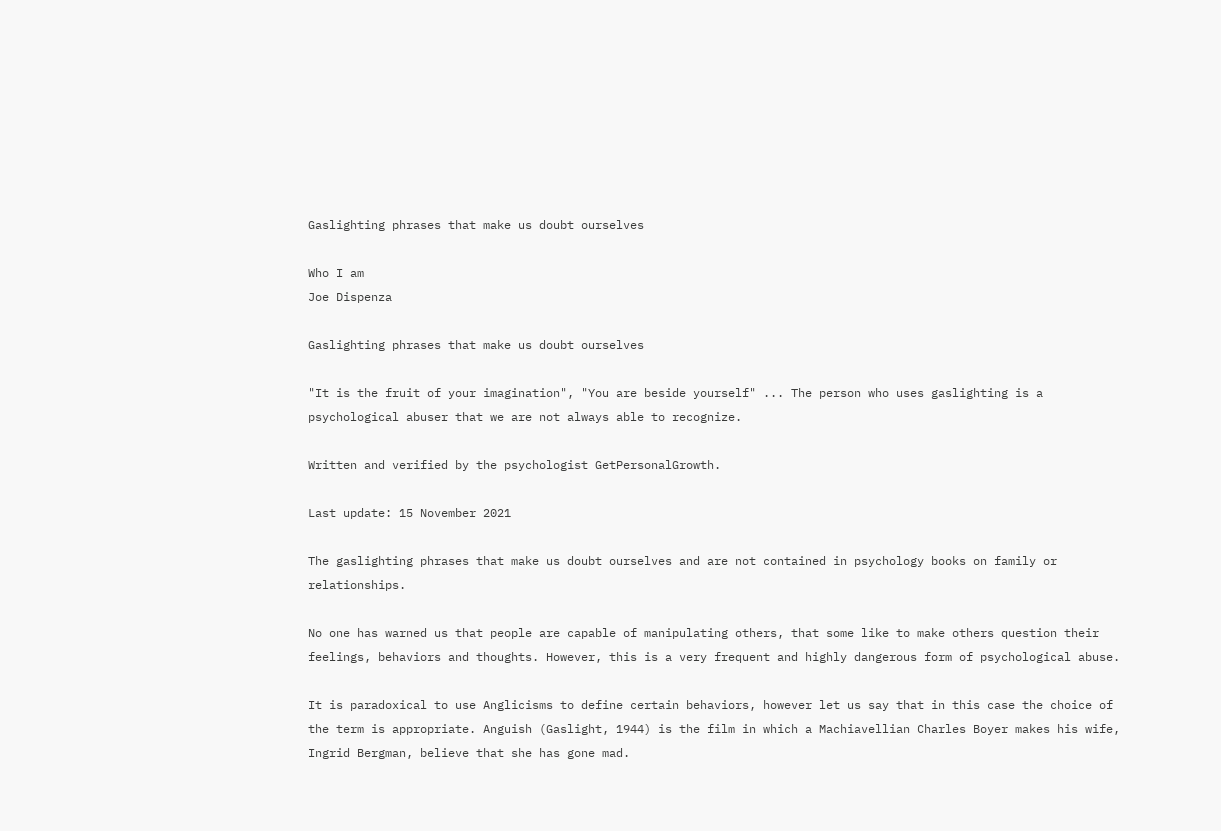Gaslighting phrases that make us doubt ourselves

Who I am
Joe Dispenza

Gaslighting phrases that make us doubt ourselves

"It is the fruit of your imagination", "You are beside yourself" ... The person who uses gaslighting is a psychological abuser that we are not always able to recognize.

Written and verified by the psychologist GetPersonalGrowth.

Last update: 15 November 2021

The gaslighting phrases that make us doubt ourselves and are not contained in psychology books on family or relationships.

No one has warned us that people are capable of manipulating others, that some like to make others question their feelings, behaviors and thoughts. However, this is a very frequent and highly dangerous form of psychological abuse.

It is paradoxical to use Anglicisms to define certain behaviors, however let us say that in this case the choice of the term is appropriate. Anguish (Gaslight, 1944) is the film in which a Machiavellian Charles Boyer makes his wife, Ingrid Bergman, believe that she has gone mad.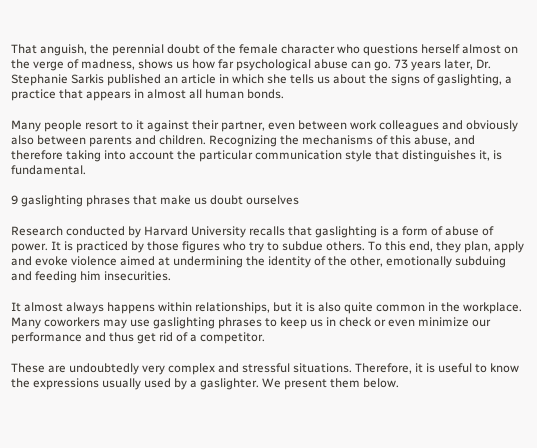That anguish, the perennial doubt of the female character who questions herself almost on the verge of madness, shows us how far psychological abuse can go. 73 years later, Dr. Stephanie Sarkis published an article in which she tells us about the signs of gaslighting, a practice that appears in almost all human bonds.

Many people resort to it against their partner, even between work colleagues and obviously also between parents and children. Recognizing the mechanisms of this abuse, and therefore taking into account the particular communication style that distinguishes it, is fundamental.

9 gaslighting phrases that make us doubt ourselves

Research conducted by Harvard University recalls that gaslighting is a form of abuse of power. It is practiced by those figures who try to subdue others. To this end, they plan, apply and evoke violence aimed at undermining the identity of the other, emotionally subduing and feeding him insecurities.

It almost always happens within relationships, but it is also quite common in the workplace. Many coworkers may use gaslighting phrases to keep us in check or even minimize our performance and thus get rid of a competitor.

These are undoubtedly very complex and stressful situations. Therefore, it is useful to know the expressions usually used by a gaslighter. We present them below.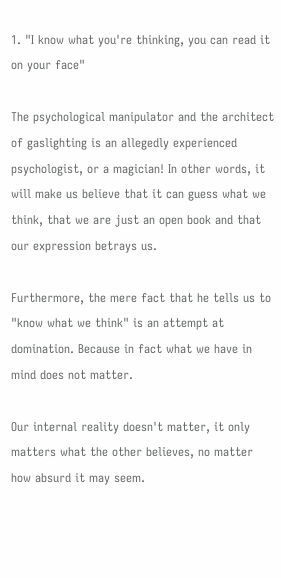1. "I know what you're thinking, you can read it on your face"

The psychological manipulator and the architect of gaslighting is an allegedly experienced psychologist, or a magician! In other words, it will make us believe that it can guess what we think, that we are just an open book and that our expression betrays us.

Furthermore, the mere fact that he tells us to "know what we think" is an attempt at domination. Because in fact what we have in mind does not matter.

Our internal reality doesn't matter, it only matters what the other believes, no matter how absurd it may seem.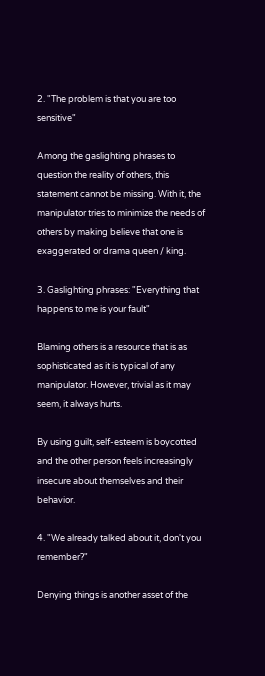2. "The problem is that you are too sensitive"

Among the gaslighting phrases to question the reality of others, this statement cannot be missing. With it, the manipulator tries to minimize the needs of others by making believe that one is exaggerated or drama queen / king.

3. Gaslighting phrases: "Everything that happens to me is your fault"

Blaming others is a resource that is as sophisticated as it is typical of any manipulator. However, trivial as it may seem, it always hurts.

By using guilt, self-esteem is boycotted and the other person feels increasingly insecure about themselves and their behavior.

4. "We already talked about it, don't you remember?"

Denying things is another asset of the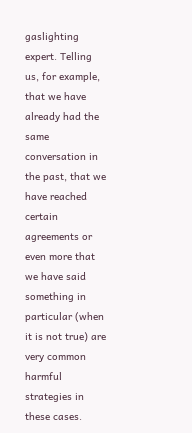gaslighting expert. Telling us, for example, that we have already had the same conversation in the past, that we have reached certain agreements or even more that we have said something in particular (when it is not true) are very common harmful strategies in these cases.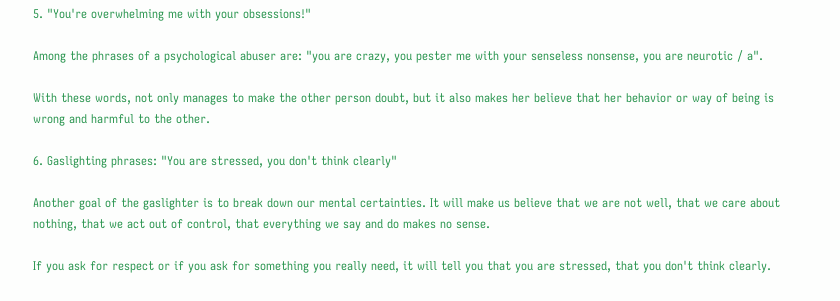5. "You're overwhelming me with your obsessions!"

Among the phrases of a psychological abuser are: "you are crazy, you pester me with your senseless nonsense, you are neurotic / a".

With these words, not only manages to make the other person doubt, but it also makes her believe that her behavior or way of being is wrong and harmful to the other.

6. Gaslighting phrases: "You are stressed, you don't think clearly"

Another goal of the gaslighter is to break down our mental certainties. It will make us believe that we are not well, that we care about nothing, that we act out of control, that everything we say and do makes no sense.

If you ask for respect or if you ask for something you really need, it will tell you that you are stressed, that you don't think clearly.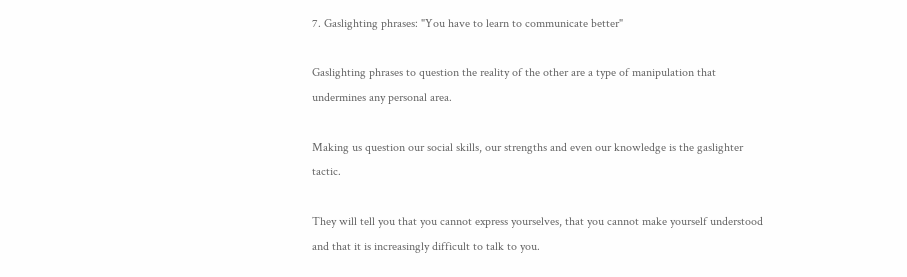7. Gaslighting phrases: "You have to learn to communicate better"

Gaslighting phrases to question the reality of the other are a type of manipulation that undermines any personal area.

Making us question our social skills, our strengths and even our knowledge is the gaslighter tactic.

They will tell you that you cannot express yourselves, that you cannot make yourself understood and that it is increasingly difficult to talk to you.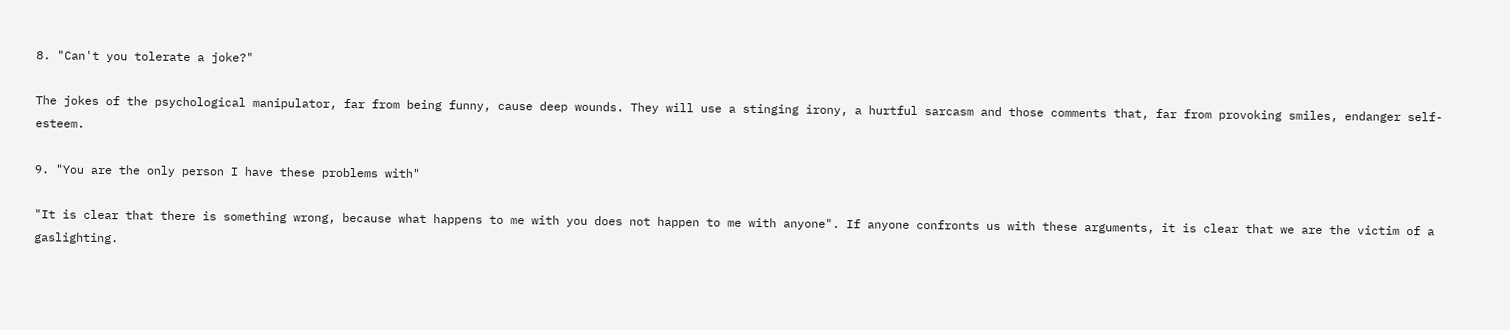8. "Can't you tolerate a joke?"

The jokes of the psychological manipulator, far from being funny, cause deep wounds. They will use a stinging irony, a hurtful sarcasm and those comments that, far from provoking smiles, endanger self-esteem.

9. "You are the only person I have these problems with"

"It is clear that there is something wrong, because what happens to me with you does not happen to me with anyone". If anyone confronts us with these arguments, it is clear that we are the victim of a gaslighting.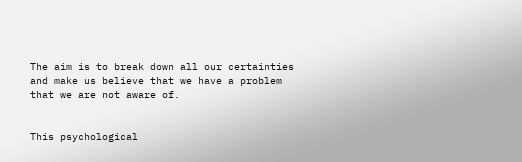The aim is to break down all our certainties and make us believe that we have a problem that we are not aware of.


This psychological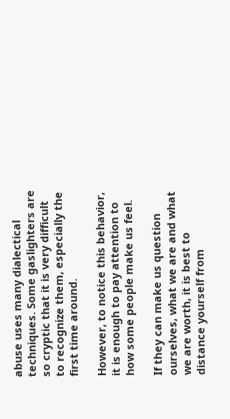abuse uses many dialectical techniques. Some gaslighters are so cryptic that it is very difficult to recognize them, especially the first time around.

However, to notice this behavior, it is enough to pay attention to how some people make us feel.

If they can make us question ourselves, what we are and what we are worth, it is best to distance yourself from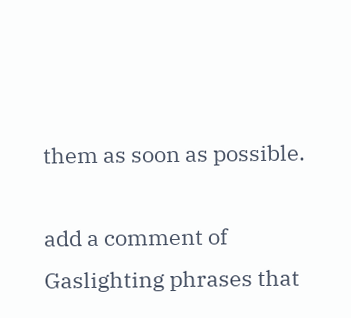them as soon as possible.

add a comment of Gaslighting phrases that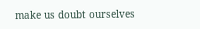make us doubt ourselves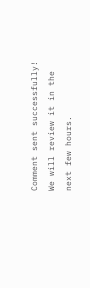Comment sent successfully! We will review it in the next few hours.